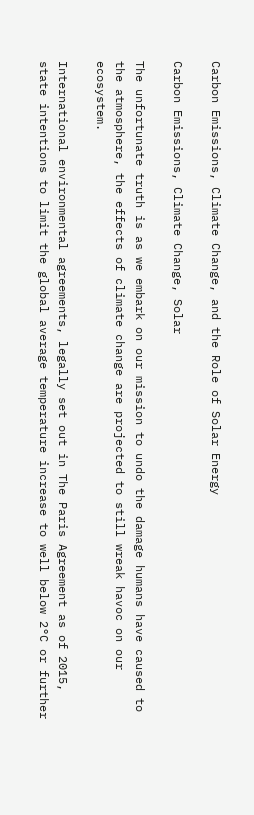Carbon Emissions, Climate Change, and the Role of Solar Energy

Carbon Emissions, Climate Change, Solar

The unfortunate truth is as we embark on our mission to undo the damage humans have caused to the atmosphere, the effects of climate change are projected to still wreak havoc on our ecosystem.

International environmental agreements, legally set out in The Paris Agreement as of 2015, state intentions to limit the global average temperature increase to well below 2°C or further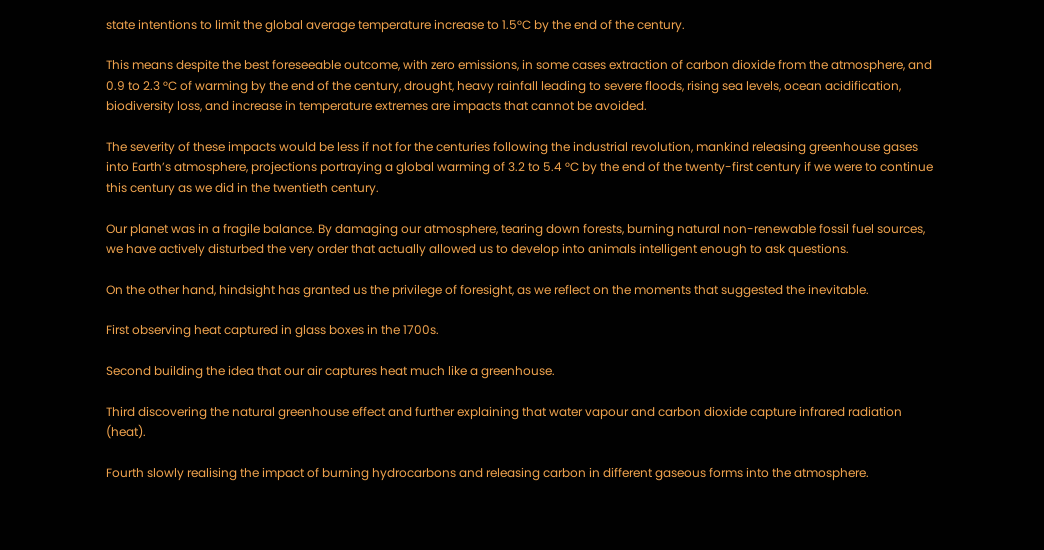state intentions to limit the global average temperature increase to 1.5°C by the end of the century.

This means despite the best foreseeable outcome, with zero emissions, in some cases extraction of carbon dioxide from the atmosphere, and 0.9 to 2.3 °C of warming by the end of the century, drought, heavy rainfall leading to severe floods, rising sea levels, ocean acidification, biodiversity loss, and increase in temperature extremes are impacts that cannot be avoided.

The severity of these impacts would be less if not for the centuries following the industrial revolution, mankind releasing greenhouse gases into Earth’s atmosphere, projections portraying a global warming of 3.2 to 5.4 °C by the end of the twenty-first century if we were to continue this century as we did in the twentieth century.

Our planet was in a fragile balance. By damaging our atmosphere, tearing down forests, burning natural non-renewable fossil fuel sources, we have actively disturbed the very order that actually allowed us to develop into animals intelligent enough to ask questions.

On the other hand, hindsight has granted us the privilege of foresight, as we reflect on the moments that suggested the inevitable.

First observing heat captured in glass boxes in the 1700s.

Second building the idea that our air captures heat much like a greenhouse.

Third discovering the natural greenhouse effect and further explaining that water vapour and carbon dioxide capture infrared radiation (heat).

Fourth slowly realising the impact of burning hydrocarbons and releasing carbon in different gaseous forms into the atmosphere.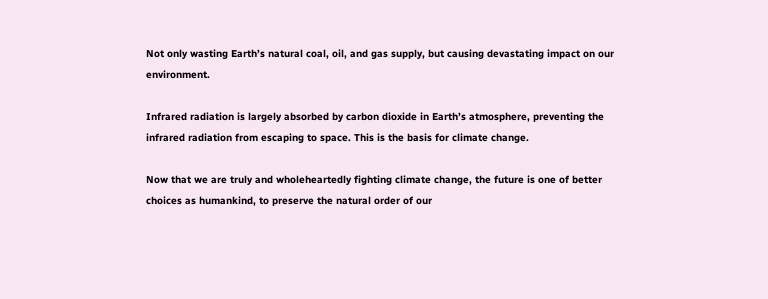Not only wasting Earth’s natural coal, oil, and gas supply, but causing devastating impact on our environment.

Infrared radiation is largely absorbed by carbon dioxide in Earth’s atmosphere, preventing the infrared radiation from escaping to space. This is the basis for climate change.

Now that we are truly and wholeheartedly fighting climate change, the future is one of better choices as humankind, to preserve the natural order of our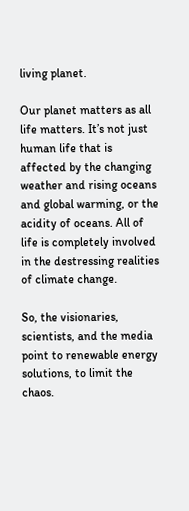living planet.

Our planet matters as all life matters. It’s not just human life that is affected by the changing weather and rising oceans and global warming, or the acidity of oceans. All of life is completely involved in the destressing realities of climate change.

So, the visionaries, scientists, and the media point to renewable energy solutions, to limit the chaos.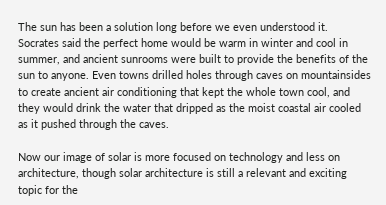The sun has been a solution long before we even understood it. Socrates said the perfect home would be warm in winter and cool in summer, and ancient sunrooms were built to provide the benefits of the sun to anyone. Even towns drilled holes through caves on mountainsides to create ancient air conditioning that kept the whole town cool, and they would drink the water that dripped as the moist coastal air cooled as it pushed through the caves.

Now our image of solar is more focused on technology and less on architecture, though solar architecture is still a relevant and exciting topic for the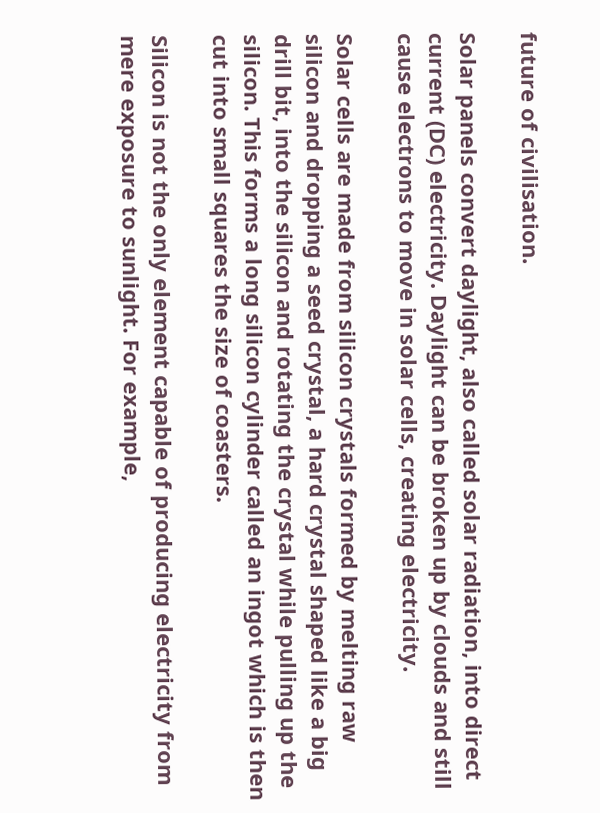future of civilisation.

Solar panels convert daylight, also called solar radiation, into direct current (DC) electricity. Daylight can be broken up by clouds and still cause electrons to move in solar cells, creating electricity.

Solar cells are made from silicon crystals formed by melting raw silicon and dropping a seed crystal, a hard crystal shaped like a big drill bit, into the silicon and rotating the crystal while pulling up the silicon. This forms a long silicon cylinder called an ingot which is then cut into small squares the size of coasters.

Silicon is not the only element capable of producing electricity from mere exposure to sunlight. For example,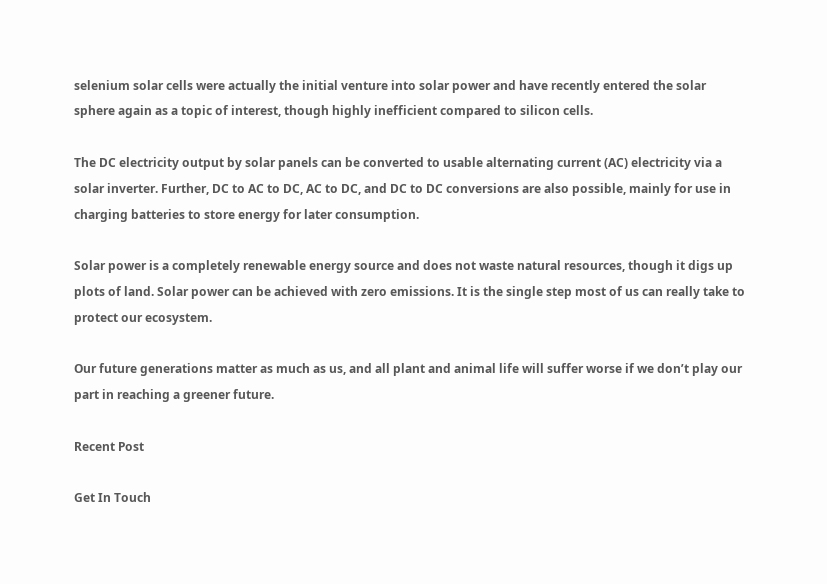selenium solar cells were actually the initial venture into solar power and have recently entered the solar sphere again as a topic of interest, though highly inefficient compared to silicon cells.

The DC electricity output by solar panels can be converted to usable alternating current (AC) electricity via a solar inverter. Further, DC to AC to DC, AC to DC, and DC to DC conversions are also possible, mainly for use in charging batteries to store energy for later consumption.

Solar power is a completely renewable energy source and does not waste natural resources, though it digs up plots of land. Solar power can be achieved with zero emissions. It is the single step most of us can really take to protect our ecosystem.

Our future generations matter as much as us, and all plant and animal life will suffer worse if we don’t play our part in reaching a greener future.

Recent Post

Get In Touch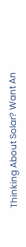Thinking About Solar? Want An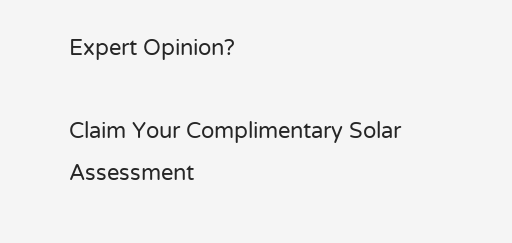Expert Opinion?

Claim Your Complimentary Solar Assessment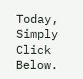Today, Simply Click Below.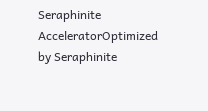Seraphinite AcceleratorOptimized by Seraphinite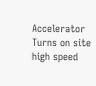Accelerator
Turns on site high speed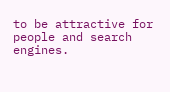to be attractive for people and search engines.